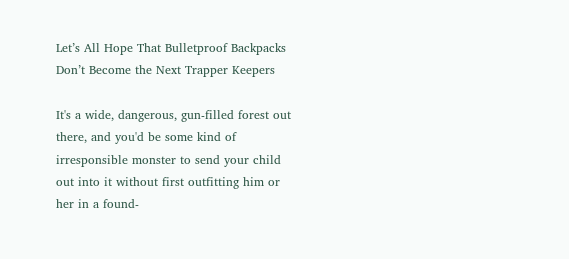Let’s All Hope That Bulletproof Backpacks Don’t Become the Next Trapper Keepers

It's a wide, dangerous, gun-filled forest out there, and you'd be some kind of irresponsible monster to send your child out into it without first outfitting him or her in a found-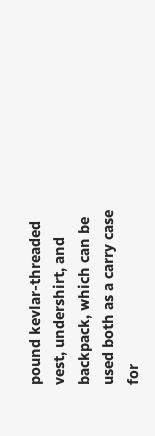pound kevlar-threaded vest, undershirt, and backpack, which can be used both as a carry case for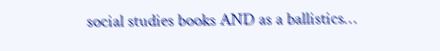social studies books AND as a ballistics…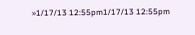»1/17/13 12:55pm1/17/13 12:55pm